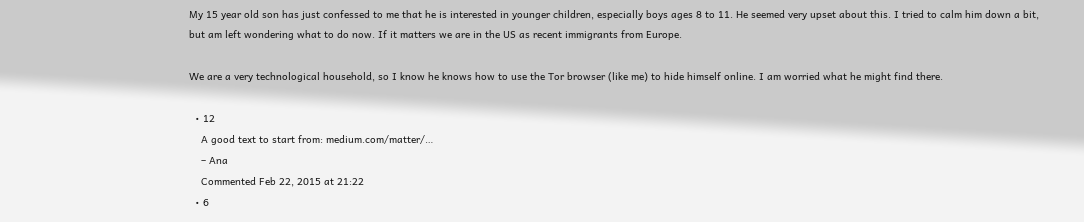My 15 year old son has just confessed to me that he is interested in younger children, especially boys ages 8 to 11. He seemed very upset about this. I tried to calm him down a bit, but am left wondering what to do now. If it matters we are in the US as recent immigrants from Europe.

We are a very technological household, so I know he knows how to use the Tor browser (like me) to hide himself online. I am worried what he might find there.

  • 12
    A good text to start from: medium.com/matter/…
    – Ana
    Commented Feb 22, 2015 at 21:22
  • 6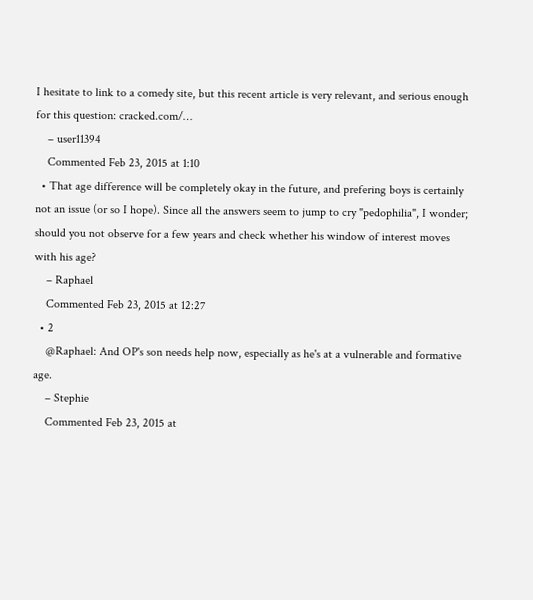I hesitate to link to a comedy site, but this recent article is very relevant, and serious enough for this question: cracked.com/…
    – user11394
    Commented Feb 23, 2015 at 1:10
  • That age difference will be completely okay in the future, and prefering boys is certainly not an issue (or so I hope). Since all the answers seem to jump to cry "pedophilia", I wonder; should you not observe for a few years and check whether his window of interest moves with his age?
    – Raphael
    Commented Feb 23, 2015 at 12:27
  • 2
    @Raphael: And OP's son needs help now, especially as he's at a vulnerable and formative age.
    – Stephie
    Commented Feb 23, 2015 at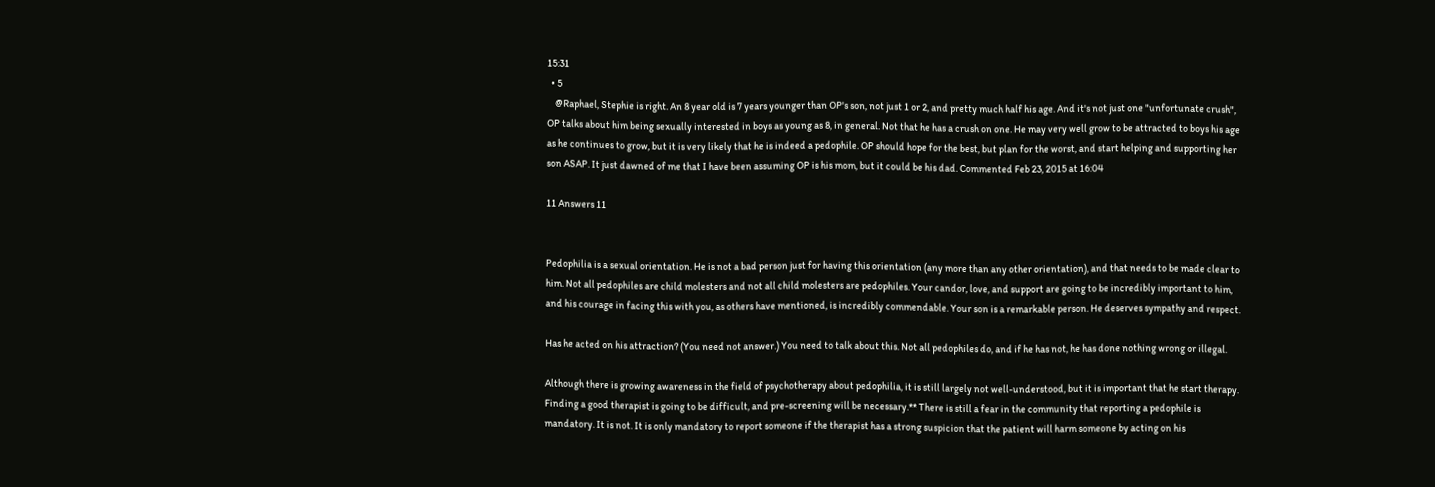15:31
  • 5
    @Raphael, Stephie is right. An 8 year old is 7 years younger than OP's son, not just 1 or 2, and pretty much half his age. And it's not just one "unfortunate crush", OP talks about him being sexually interested in boys as young as 8, in general. Not that he has a crush on one. He may very well grow to be attracted to boys his age as he continues to grow, but it is very likely that he is indeed a pedophile. OP should hope for the best, but plan for the worst, and start helping and supporting her son ASAP. It just dawned of me that I have been assuming OP is his mom, but it could be his dad. Commented Feb 23, 2015 at 16:04

11 Answers 11


Pedophilia is a sexual orientation. He is not a bad person just for having this orientation (any more than any other orientation), and that needs to be made clear to him. Not all pedophiles are child molesters and not all child molesters are pedophiles. Your candor, love, and support are going to be incredibly important to him, and his courage in facing this with you, as others have mentioned, is incredibly commendable. Your son is a remarkable person. He deserves sympathy and respect.

Has he acted on his attraction? (You need not answer.) You need to talk about this. Not all pedophiles do, and if he has not, he has done nothing wrong or illegal.

Although there is growing awareness in the field of psychotherapy about pedophilia, it is still largely not well-understood, but it is important that he start therapy. Finding a good therapist is going to be difficult, and pre-screening will be necessary.** There is still a fear in the community that reporting a pedophile is mandatory. It is not. It is only mandatory to report someone if the therapist has a strong suspicion that the patient will harm someone by acting on his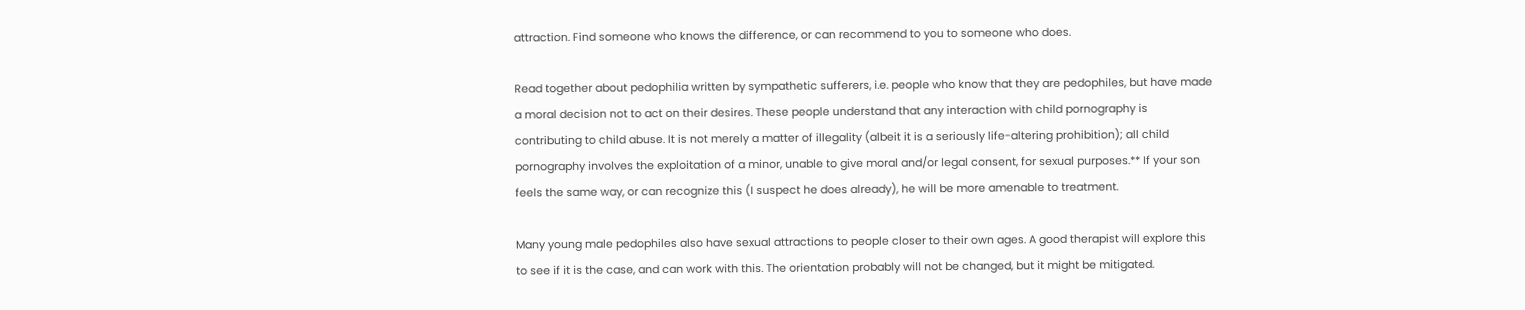attraction. Find someone who knows the difference, or can recommend to you to someone who does.

Read together about pedophilia written by sympathetic sufferers, i.e. people who know that they are pedophiles, but have made a moral decision not to act on their desires. These people understand that any interaction with child pornography is contributing to child abuse. It is not merely a matter of illegality (albeit it is a seriously life-altering prohibition); all child pornography involves the exploitation of a minor, unable to give moral and/or legal consent, for sexual purposes.** If your son feels the same way, or can recognize this (I suspect he does already), he will be more amenable to treatment.

Many young male pedophiles also have sexual attractions to people closer to their own ages. A good therapist will explore this to see if it is the case, and can work with this. The orientation probably will not be changed, but it might be mitigated.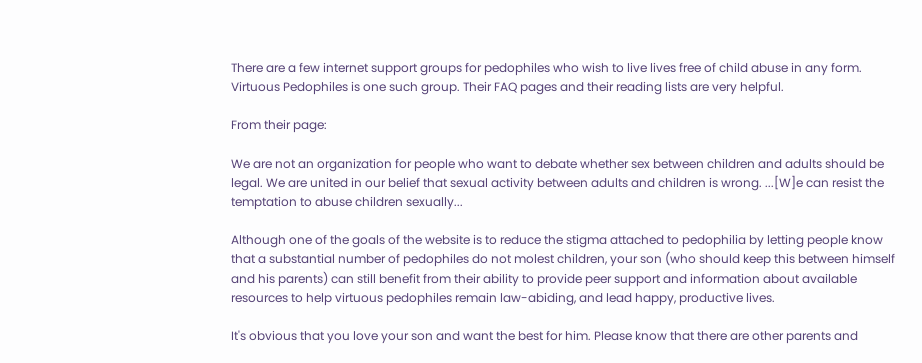There are a few internet support groups for pedophiles who wish to live lives free of child abuse in any form. Virtuous Pedophiles is one such group. Their FAQ pages and their reading lists are very helpful.

From their page:

We are not an organization for people who want to debate whether sex between children and adults should be legal. We are united in our belief that sexual activity between adults and children is wrong. ...[W]e can resist the temptation to abuse children sexually...

Although one of the goals of the website is to reduce the stigma attached to pedophilia by letting people know that a substantial number of pedophiles do not molest children, your son (who should keep this between himself and his parents) can still benefit from their ability to provide peer support and information about available resources to help virtuous pedophiles remain law-abiding, and lead happy, productive lives.

It's obvious that you love your son and want the best for him. Please know that there are other parents and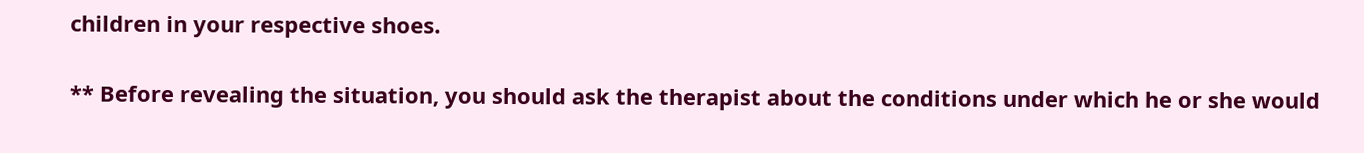children in your respective shoes.

** Before revealing the situation, you should ask the therapist about the conditions under which he or she would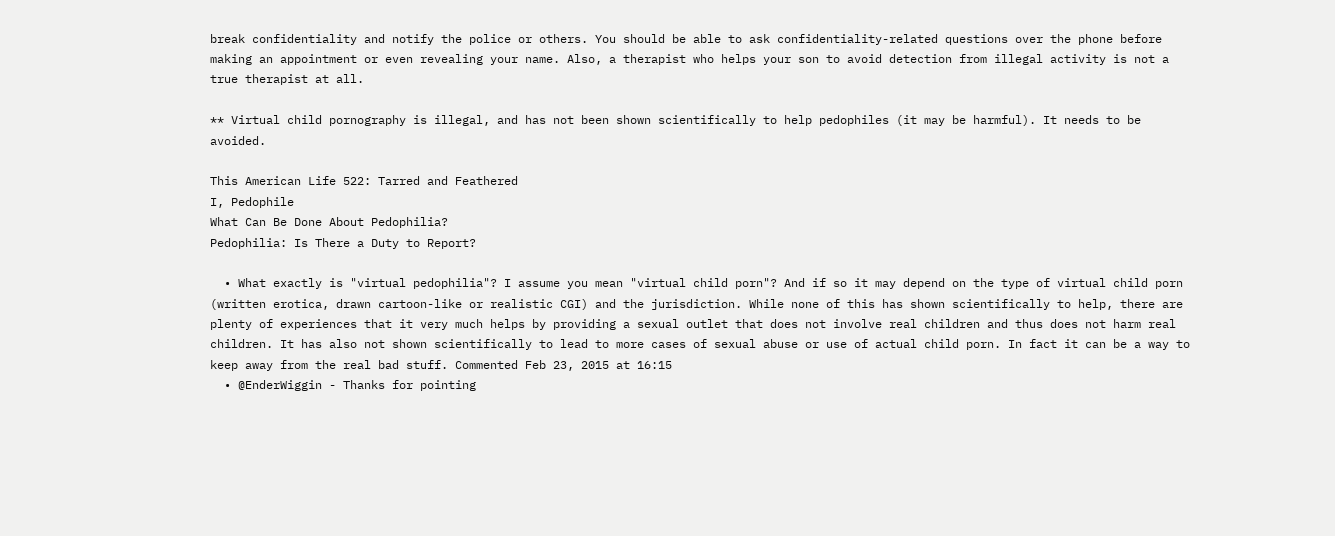break confidentiality and notify the police or others. You should be able to ask confidentiality-related questions over the phone before making an appointment or even revealing your name. Also, a therapist who helps your son to avoid detection from illegal activity is not a true therapist at all.

** Virtual child pornography is illegal, and has not been shown scientifically to help pedophiles (it may be harmful). It needs to be avoided.

This American Life 522: Tarred and Feathered
I, Pedophile
What Can Be Done About Pedophilia?
Pedophilia: Is There a Duty to Report?

  • What exactly is "virtual pedophilia"? I assume you mean "virtual child porn"? And if so it may depend on the type of virtual child porn (written erotica, drawn cartoon-like or realistic CGI) and the jurisdiction. While none of this has shown scientifically to help, there are plenty of experiences that it very much helps by providing a sexual outlet that does not involve real children and thus does not harm real children. It has also not shown scientifically to lead to more cases of sexual abuse or use of actual child porn. In fact it can be a way to keep away from the real bad stuff. Commented Feb 23, 2015 at 16:15
  • @EnderWiggin - Thanks for pointing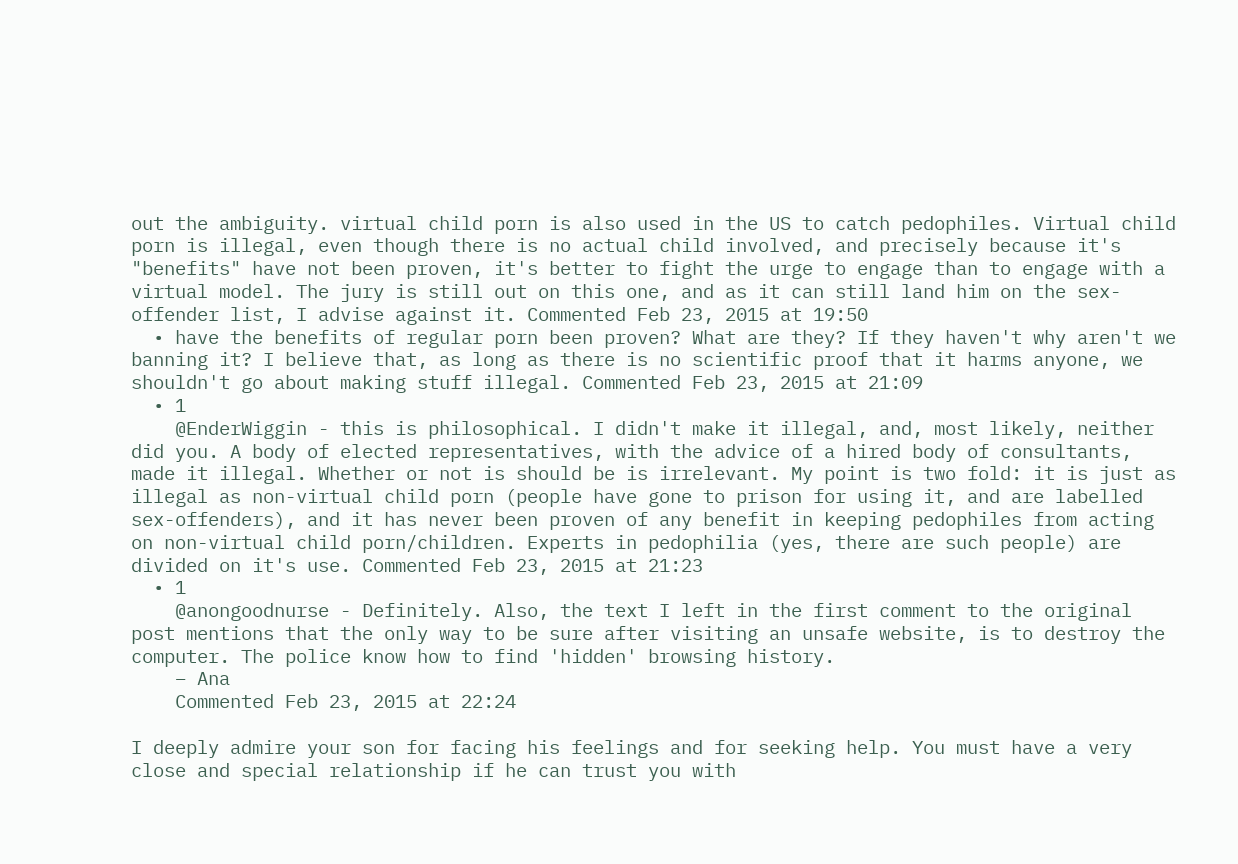out the ambiguity. virtual child porn is also used in the US to catch pedophiles. Virtual child porn is illegal, even though there is no actual child involved, and precisely because it's "benefits" have not been proven, it's better to fight the urge to engage than to engage with a virtual model. The jury is still out on this one, and as it can still land him on the sex-offender list, I advise against it. Commented Feb 23, 2015 at 19:50
  • have the benefits of regular porn been proven? What are they? If they haven't why aren't we banning it? I believe that, as long as there is no scientific proof that it harms anyone, we shouldn't go about making stuff illegal. Commented Feb 23, 2015 at 21:09
  • 1
    @EnderWiggin - this is philosophical. I didn't make it illegal, and, most likely, neither did you. A body of elected representatives, with the advice of a hired body of consultants, made it illegal. Whether or not is should be is irrelevant. My point is two fold: it is just as illegal as non-virtual child porn (people have gone to prison for using it, and are labelled sex-offenders), and it has never been proven of any benefit in keeping pedophiles from acting on non-virtual child porn/children. Experts in pedophilia (yes, there are such people) are divided on it's use. Commented Feb 23, 2015 at 21:23
  • 1
    @anongoodnurse - Definitely. Also, the text I left in the first comment to the original post mentions that the only way to be sure after visiting an unsafe website, is to destroy the computer. The police know how to find 'hidden' browsing history.
    – Ana
    Commented Feb 23, 2015 at 22:24

I deeply admire your son for facing his feelings and for seeking help. You must have a very close and special relationship if he can trust you with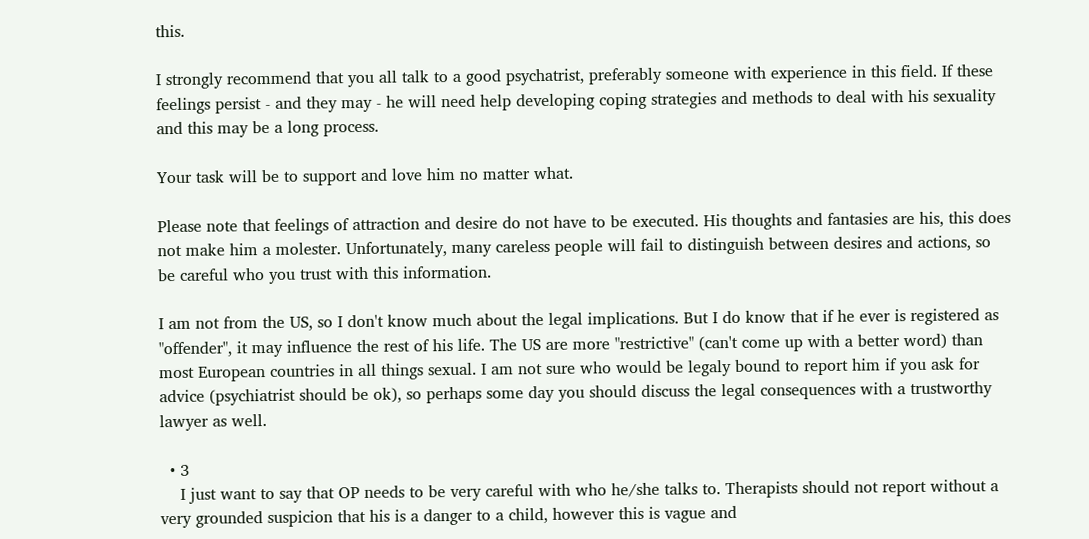this.

I strongly recommend that you all talk to a good psychatrist, preferably someone with experience in this field. If these feelings persist - and they may - he will need help developing coping strategies and methods to deal with his sexuality and this may be a long process.

Your task will be to support and love him no matter what.

Please note that feelings of attraction and desire do not have to be executed. His thoughts and fantasies are his, this does not make him a molester. Unfortunately, many careless people will fail to distinguish between desires and actions, so be careful who you trust with this information.

I am not from the US, so I don't know much about the legal implications. But I do know that if he ever is registered as "offender", it may influence the rest of his life. The US are more "restrictive" (can't come up with a better word) than most European countries in all things sexual. I am not sure who would be legaly bound to report him if you ask for advice (psychiatrist should be ok), so perhaps some day you should discuss the legal consequences with a trustworthy lawyer as well.

  • 3
    I just want to say that OP needs to be very careful with who he/she talks to. Therapists should not report without a very grounded suspicion that his is a danger to a child, however this is vague and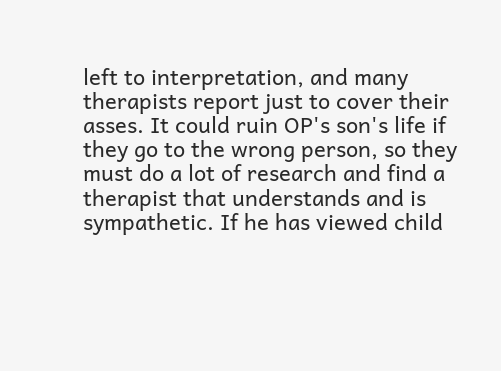left to interpretation, and many therapists report just to cover their asses. It could ruin OP's son's life if they go to the wrong person, so they must do a lot of research and find a therapist that understands and is sympathetic. If he has viewed child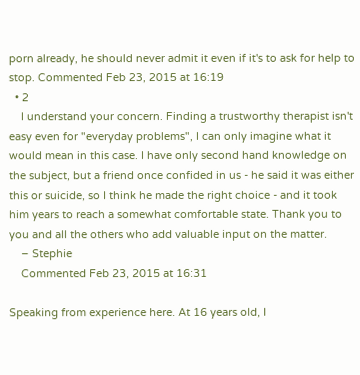porn already, he should never admit it even if it's to ask for help to stop. Commented Feb 23, 2015 at 16:19
  • 2
    I understand your concern. Finding a trustworthy therapist isn't easy even for "everyday problems", I can only imagine what it would mean in this case. I have only second hand knowledge on the subject, but a friend once confided in us - he said it was either this or suicide, so I think he made the right choice - and it took him years to reach a somewhat comfortable state. Thank you to you and all the others who add valuable input on the matter.
    – Stephie
    Commented Feb 23, 2015 at 16:31

Speaking from experience here. At 16 years old, I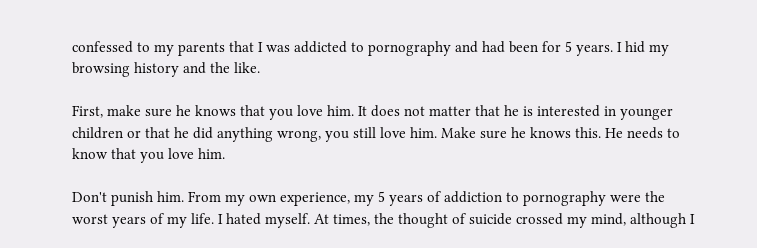confessed to my parents that I was addicted to pornography and had been for 5 years. I hid my browsing history and the like.

First, make sure he knows that you love him. It does not matter that he is interested in younger children or that he did anything wrong, you still love him. Make sure he knows this. He needs to know that you love him.

Don't punish him. From my own experience, my 5 years of addiction to pornography were the worst years of my life. I hated myself. At times, the thought of suicide crossed my mind, although I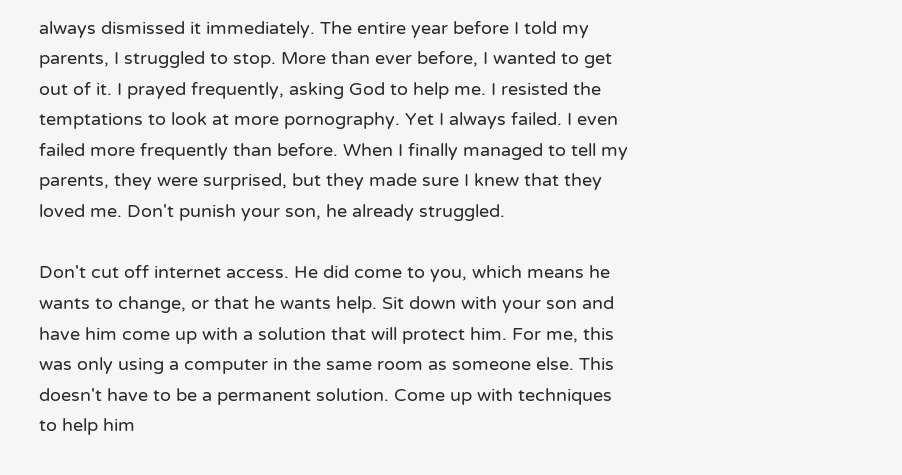always dismissed it immediately. The entire year before I told my parents, I struggled to stop. More than ever before, I wanted to get out of it. I prayed frequently, asking God to help me. I resisted the temptations to look at more pornography. Yet I always failed. I even failed more frequently than before. When I finally managed to tell my parents, they were surprised, but they made sure I knew that they loved me. Don't punish your son, he already struggled.

Don't cut off internet access. He did come to you, which means he wants to change, or that he wants help. Sit down with your son and have him come up with a solution that will protect him. For me, this was only using a computer in the same room as someone else. This doesn't have to be a permanent solution. Come up with techniques to help him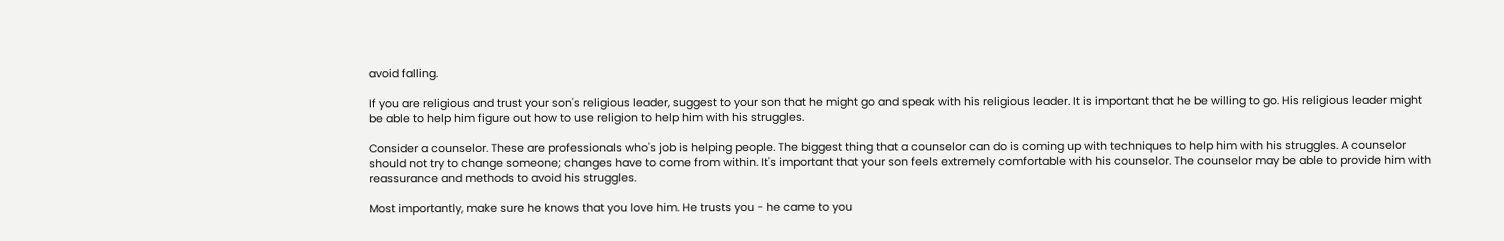avoid falling.

If you are religious and trust your son's religious leader, suggest to your son that he might go and speak with his religious leader. It is important that he be willing to go. His religious leader might be able to help him figure out how to use religion to help him with his struggles.

Consider a counselor. These are professionals who's job is helping people. The biggest thing that a counselor can do is coming up with techniques to help him with his struggles. A counselor should not try to change someone; changes have to come from within. It's important that your son feels extremely comfortable with his counselor. The counselor may be able to provide him with reassurance and methods to avoid his struggles.

Most importantly, make sure he knows that you love him. He trusts you - he came to you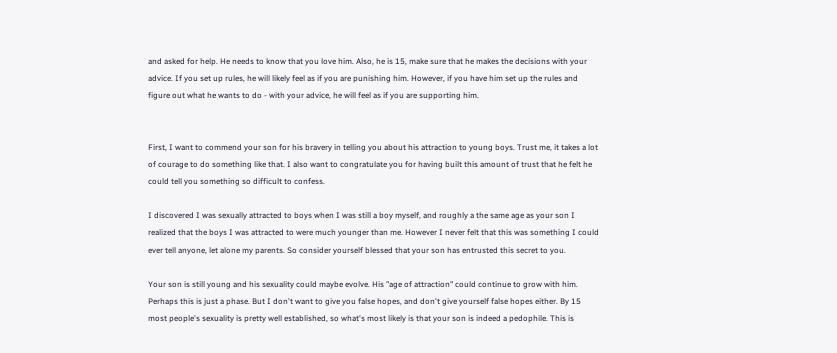and asked for help. He needs to know that you love him. Also, he is 15, make sure that he makes the decisions with your advice. If you set up rules, he will likely feel as if you are punishing him. However, if you have him set up the rules and figure out what he wants to do - with your advice, he will feel as if you are supporting him.


First, I want to commend your son for his bravery in telling you about his attraction to young boys. Trust me, it takes a lot of courage to do something like that. I also want to congratulate you for having built this amount of trust that he felt he could tell you something so difficult to confess.

I discovered I was sexually attracted to boys when I was still a boy myself, and roughly a the same age as your son I realized that the boys I was attracted to were much younger than me. However I never felt that this was something I could ever tell anyone, let alone my parents. So consider yourself blessed that your son has entrusted this secret to you.

Your son is still young and his sexuality could maybe evolve. His "age of attraction" could continue to grow with him. Perhaps this is just a phase. But I don't want to give you false hopes, and don't give yourself false hopes either. By 15 most people's sexuality is pretty well established, so what's most likely is that your son is indeed a pedophile. This is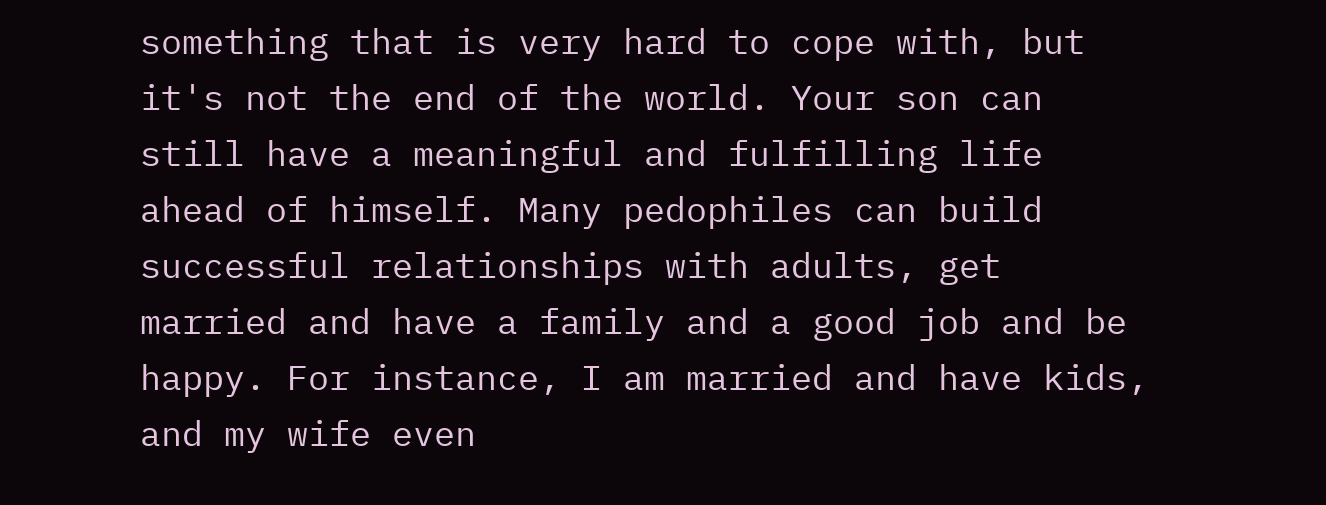something that is very hard to cope with, but it's not the end of the world. Your son can still have a meaningful and fulfilling life ahead of himself. Many pedophiles can build successful relationships with adults, get married and have a family and a good job and be happy. For instance, I am married and have kids, and my wife even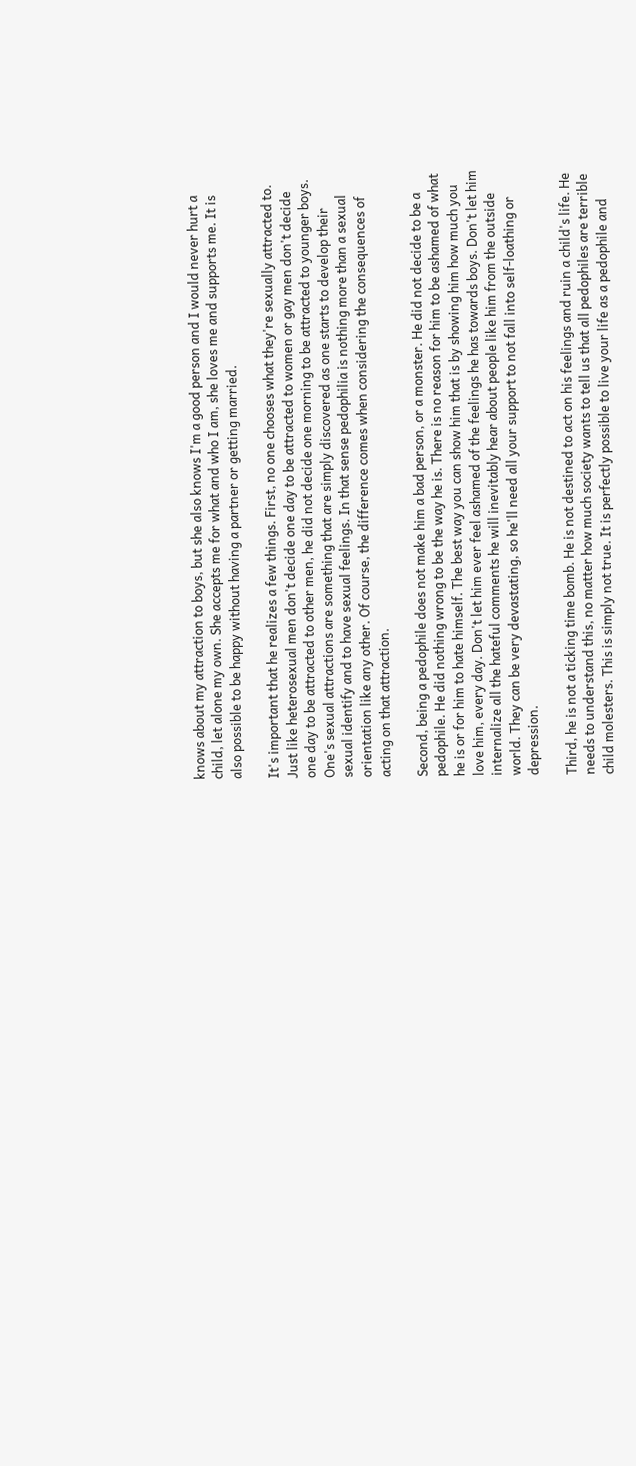knows about my attraction to boys, but she also knows I'm a good person and I would never hurt a child, let alone my own. She accepts me for what and who I am, she loves me and supports me. It is also possible to be happy without having a partner or getting married.

It's important that he realizes a few things. First, no one chooses what they're sexually attracted to. Just like heterosexual men don't decide one day to be attracted to women or gay men don't decide one day to be attracted to other men, he did not decide one morning to be attracted to younger boys. One's sexual attractions are something that are simply discovered as one starts to develop their sexual identify and to have sexual feelings. In that sense pedophilia is nothing more than a sexual orientation like any other. Of course, the difference comes when considering the consequences of acting on that attraction.

Second, being a pedophile does not make him a bad person, or a monster. He did not decide to be a pedophile. He did nothing wrong to be the way he is. There is no reason for him to be ashamed of what he is or for him to hate himself. The best way you can show him that is by showing him how much you love him, every day. Don't let him ever feel ashamed of the feelings he has towards boys. Don't let him internalize all the hateful comments he will inevitably hear about people like him from the outside world. They can be very devastating, so he'll need all your support to not fall into self-loathing or depression.

Third, he is not a ticking time bomb. He is not destined to act on his feelings and ruin a child's life. He needs to understand this, no matter how much society wants to tell us that all pedophiles are terrible child molesters. This is simply not true. It is perfectly possible to live your life as a pedophile and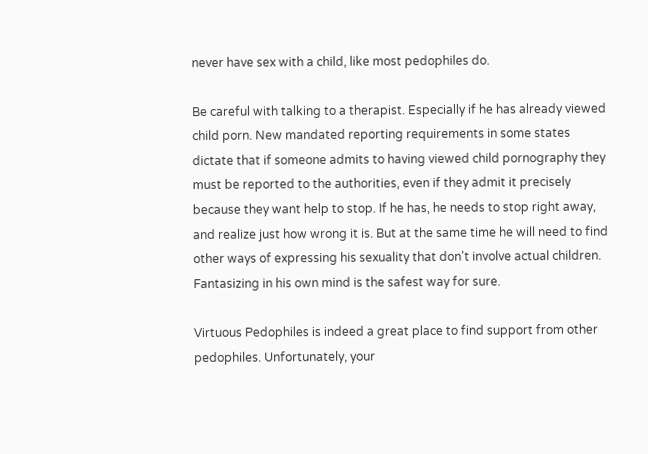never have sex with a child, like most pedophiles do.

Be careful with talking to a therapist. Especially if he has already viewed child porn. New mandated reporting requirements in some states dictate that if someone admits to having viewed child pornography they must be reported to the authorities, even if they admit it precisely because they want help to stop. If he has, he needs to stop right away, and realize just how wrong it is. But at the same time he will need to find other ways of expressing his sexuality that don't involve actual children. Fantasizing in his own mind is the safest way for sure.

Virtuous Pedophiles is indeed a great place to find support from other pedophiles. Unfortunately, your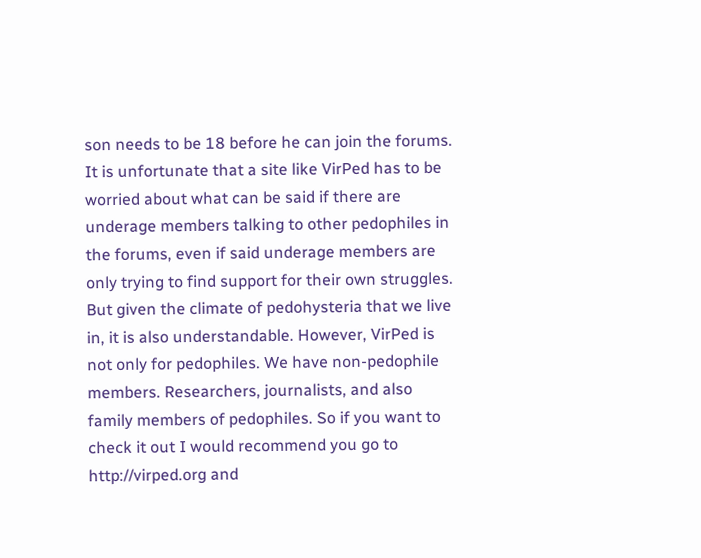son needs to be 18 before he can join the forums. It is unfortunate that a site like VirPed has to be worried about what can be said if there are underage members talking to other pedophiles in the forums, even if said underage members are only trying to find support for their own struggles. But given the climate of pedohysteria that we live in, it is also understandable. However, VirPed is not only for pedophiles. We have non-pedophile members. Researchers, journalists, and also family members of pedophiles. So if you want to check it out I would recommend you go to http://virped.org and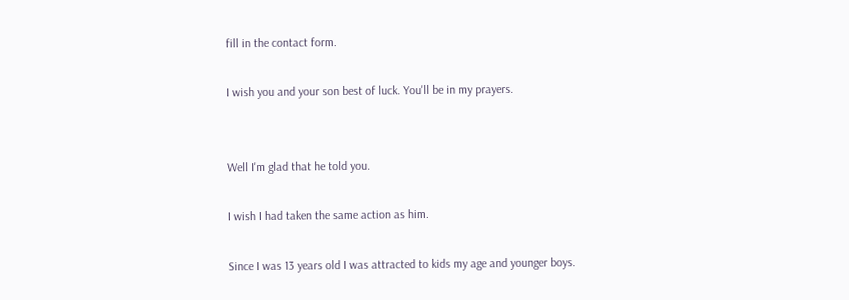fill in the contact form.

I wish you and your son best of luck. You'll be in my prayers.


Well I'm glad that he told you.

I wish I had taken the same action as him.

Since I was 13 years old I was attracted to kids my age and younger boys.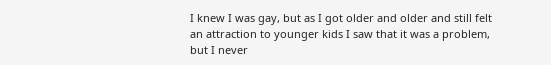I knew I was gay, but as I got older and older and still felt an attraction to younger kids I saw that it was a problem, but I never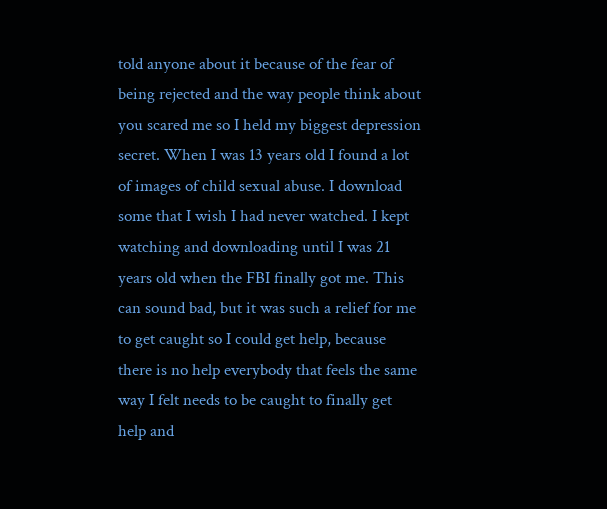told anyone about it because of the fear of being rejected and the way people think about you scared me so I held my biggest depression secret. When I was 13 years old I found a lot of images of child sexual abuse. I download some that I wish I had never watched. I kept watching and downloading until I was 21 years old when the FBI finally got me. This can sound bad, but it was such a relief for me to get caught so I could get help, because there is no help everybody that feels the same way I felt needs to be caught to finally get help and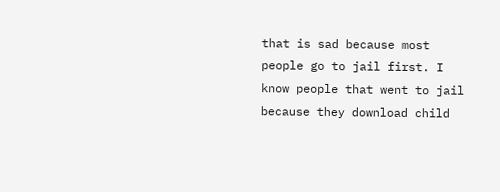that is sad because most people go to jail first. I know people that went to jail because they download child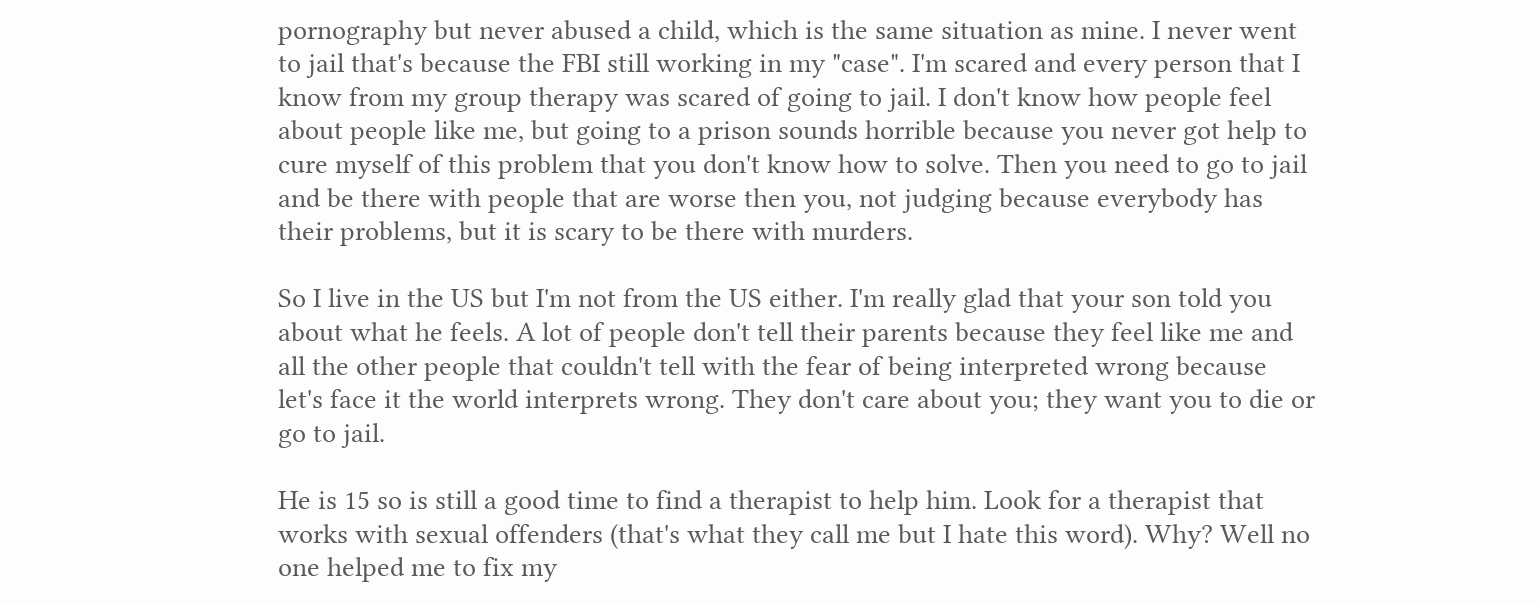pornography but never abused a child, which is the same situation as mine. I never went to jail that's because the FBI still working in my "case". I'm scared and every person that I know from my group therapy was scared of going to jail. I don't know how people feel about people like me, but going to a prison sounds horrible because you never got help to cure myself of this problem that you don't know how to solve. Then you need to go to jail and be there with people that are worse then you, not judging because everybody has their problems, but it is scary to be there with murders.

So I live in the US but I'm not from the US either. I'm really glad that your son told you about what he feels. A lot of people don't tell their parents because they feel like me and all the other people that couldn't tell with the fear of being interpreted wrong because let's face it the world interprets wrong. They don't care about you; they want you to die or go to jail.

He is 15 so is still a good time to find a therapist to help him. Look for a therapist that works with sexual offenders (that's what they call me but I hate this word). Why? Well no one helped me to fix my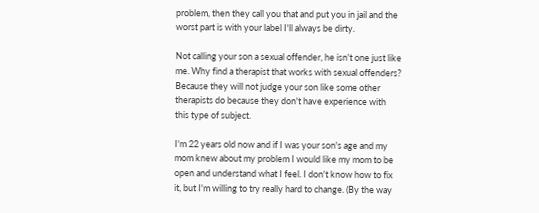problem, then they call you that and put you in jail and the worst part is with your label I'll always be dirty.

Not calling your son a sexual offender, he isn't one just like me. Why find a therapist that works with sexual offenders? Because they will not judge your son like some other therapists do because they don't have experience with this type of subject.

I'm 22 years old now and if I was your son's age and my mom knew about my problem I would like my mom to be open and understand what I feel. I don't know how to fix it, but I'm willing to try really hard to change. (By the way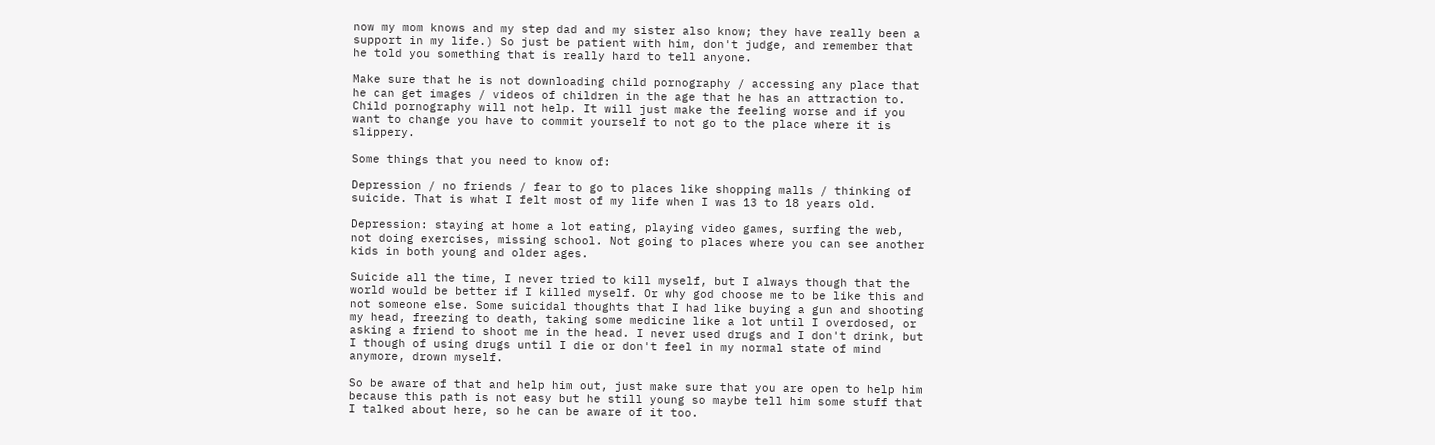now my mom knows and my step dad and my sister also know; they have really been a support in my life.) So just be patient with him, don't judge, and remember that he told you something that is really hard to tell anyone.

Make sure that he is not downloading child pornography / accessing any place that he can get images / videos of children in the age that he has an attraction to. Child pornography will not help. It will just make the feeling worse and if you want to change you have to commit yourself to not go to the place where it is slippery.

Some things that you need to know of:

Depression / no friends / fear to go to places like shopping malls / thinking of suicide. That is what I felt most of my life when I was 13 to 18 years old.

Depression: staying at home a lot eating, playing video games, surfing the web, not doing exercises, missing school. Not going to places where you can see another kids in both young and older ages.

Suicide all the time, I never tried to kill myself, but I always though that the world would be better if I killed myself. Or why god choose me to be like this and not someone else. Some suicidal thoughts that I had like buying a gun and shooting my head, freezing to death, taking some medicine like a lot until I overdosed, or asking a friend to shoot me in the head. I never used drugs and I don't drink, but I though of using drugs until I die or don't feel in my normal state of mind anymore, drown myself.

So be aware of that and help him out, just make sure that you are open to help him because this path is not easy but he still young so maybe tell him some stuff that I talked about here, so he can be aware of it too.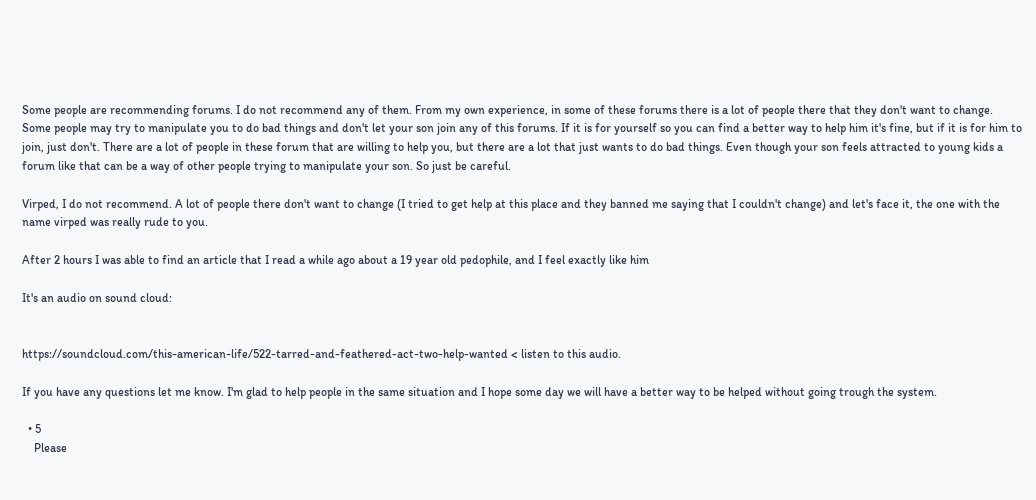Some people are recommending forums. I do not recommend any of them. From my own experience, in some of these forums there is a lot of people there that they don't want to change. Some people may try to manipulate you to do bad things and don't let your son join any of this forums. If it is for yourself so you can find a better way to help him it's fine, but if it is for him to join, just don't. There are a lot of people in these forum that are willing to help you, but there are a lot that just wants to do bad things. Even though your son feels attracted to young kids a forum like that can be a way of other people trying to manipulate your son. So just be careful.

Virped, I do not recommend. A lot of people there don't want to change (I tried to get help at this place and they banned me saying that I couldn't change) and let's face it, the one with the name virped was really rude to you.

After 2 hours I was able to find an article that I read a while ago about a 19 year old pedophile, and I feel exactly like him

It's an audio on sound cloud:


https://soundcloud.com/this-american-life/522-tarred-and-feathered-act-two-help-wanted < listen to this audio.

If you have any questions let me know. I'm glad to help people in the same situation and I hope some day we will have a better way to be helped without going trough the system.

  • 5
    Please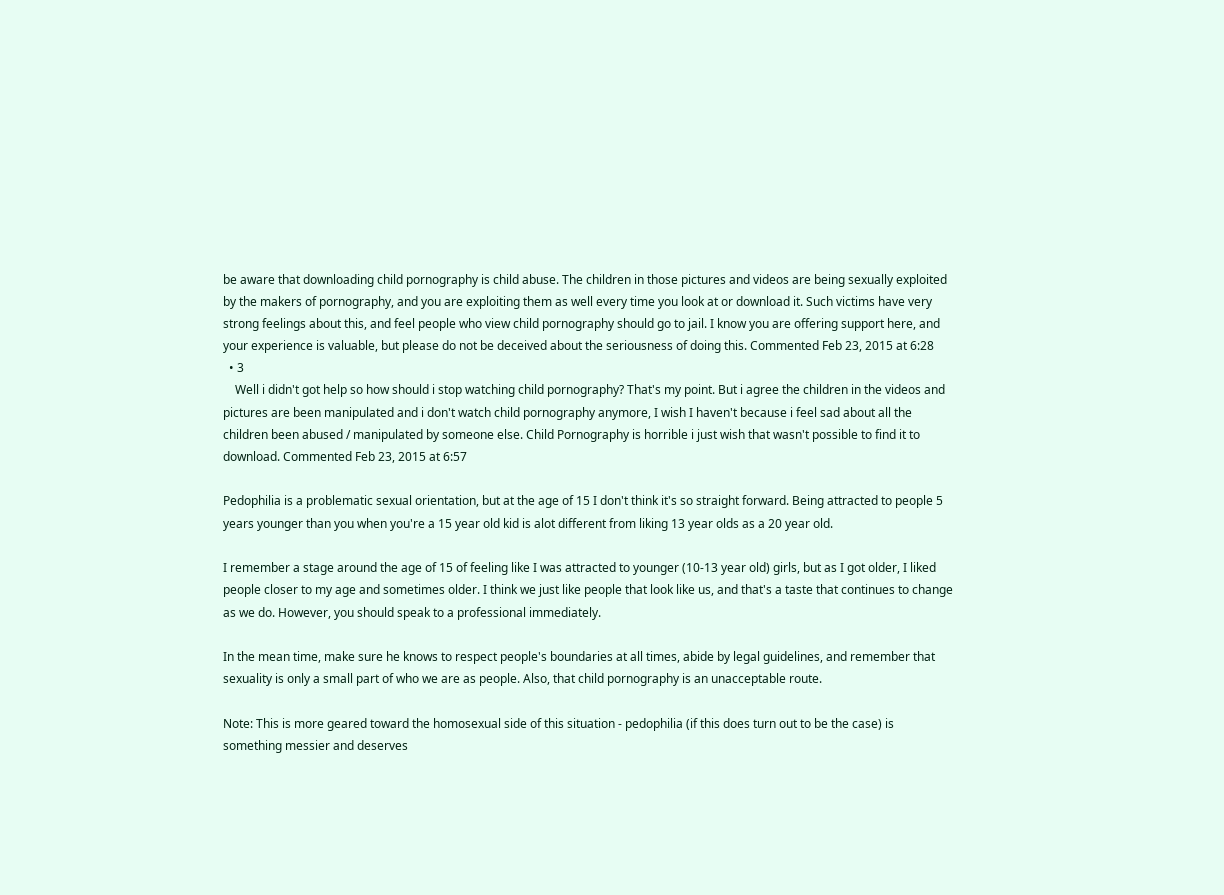be aware that downloading child pornography is child abuse. The children in those pictures and videos are being sexually exploited by the makers of pornography, and you are exploiting them as well every time you look at or download it. Such victims have very strong feelings about this, and feel people who view child pornography should go to jail. I know you are offering support here, and your experience is valuable, but please do not be deceived about the seriousness of doing this. Commented Feb 23, 2015 at 6:28
  • 3
    Well i didn't got help so how should i stop watching child pornography? That's my point. But i agree the children in the videos and pictures are been manipulated and i don't watch child pornography anymore, I wish I haven't because i feel sad about all the children been abused / manipulated by someone else. Child Pornography is horrible i just wish that wasn't possible to find it to download. Commented Feb 23, 2015 at 6:57

Pedophilia is a problematic sexual orientation, but at the age of 15 I don't think it's so straight forward. Being attracted to people 5 years younger than you when you're a 15 year old kid is alot different from liking 13 year olds as a 20 year old.

I remember a stage around the age of 15 of feeling like I was attracted to younger (10-13 year old) girls, but as I got older, I liked people closer to my age and sometimes older. I think we just like people that look like us, and that's a taste that continues to change as we do. However, you should speak to a professional immediately.

In the mean time, make sure he knows to respect people's boundaries at all times, abide by legal guidelines, and remember that sexuality is only a small part of who we are as people. Also, that child pornography is an unacceptable route.

Note: This is more geared toward the homosexual side of this situation - pedophilia (if this does turn out to be the case) is something messier and deserves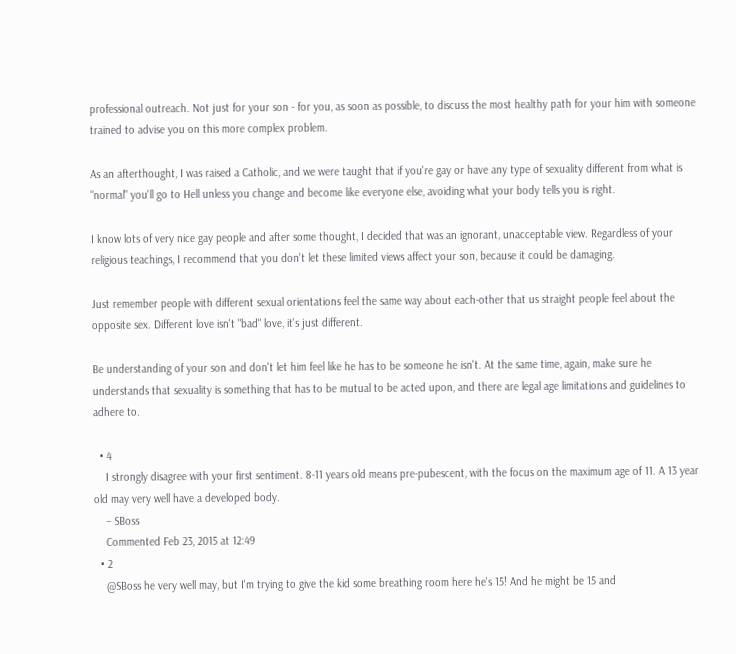professional outreach. Not just for your son - for you, as soon as possible, to discuss the most healthy path for your him with someone trained to advise you on this more complex problem.

As an afterthought, I was raised a Catholic, and we were taught that if you're gay or have any type of sexuality different from what is "normal" you'll go to Hell unless you change and become like everyone else, avoiding what your body tells you is right.

I know lots of very nice gay people and after some thought, I decided that was an ignorant, unacceptable view. Regardless of your religious teachings, I recommend that you don't let these limited views affect your son, because it could be damaging.

Just remember people with different sexual orientations feel the same way about each-other that us straight people feel about the opposite sex. Different love isn't "bad" love, it's just different.

Be understanding of your son and don't let him feel like he has to be someone he isn't. At the same time, again, make sure he understands that sexuality is something that has to be mutual to be acted upon, and there are legal age limitations and guidelines to adhere to.

  • 4
    I strongly disagree with your first sentiment. 8-11 years old means pre-pubescent, with the focus on the maximum age of 11. A 13 year old may very well have a developed body.
    – SBoss
    Commented Feb 23, 2015 at 12:49
  • 2
    @SBoss he very well may, but I'm trying to give the kid some breathing room here he's 15! And he might be 15 and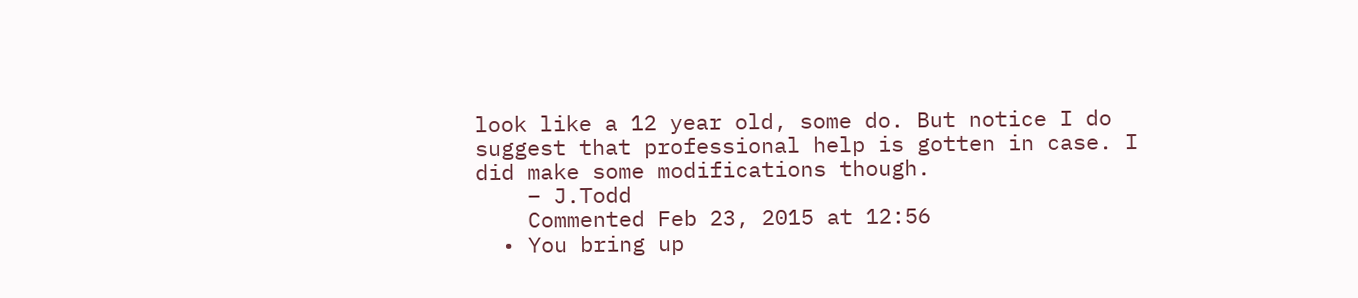look like a 12 year old, some do. But notice I do suggest that professional help is gotten in case. I did make some modifications though.
    – J.Todd
    Commented Feb 23, 2015 at 12:56
  • You bring up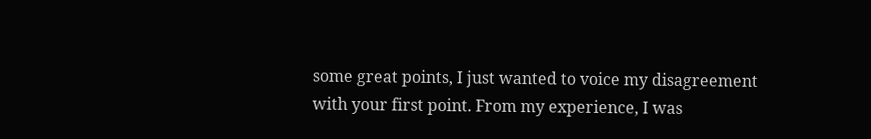some great points, I just wanted to voice my disagreement with your first point. From my experience, I was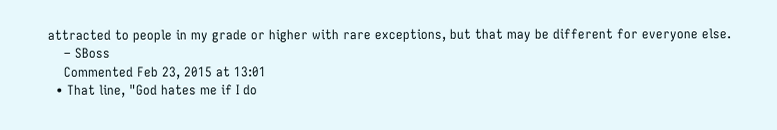attracted to people in my grade or higher with rare exceptions, but that may be different for everyone else.
    – SBoss
    Commented Feb 23, 2015 at 13:01
  • That line, "God hates me if I do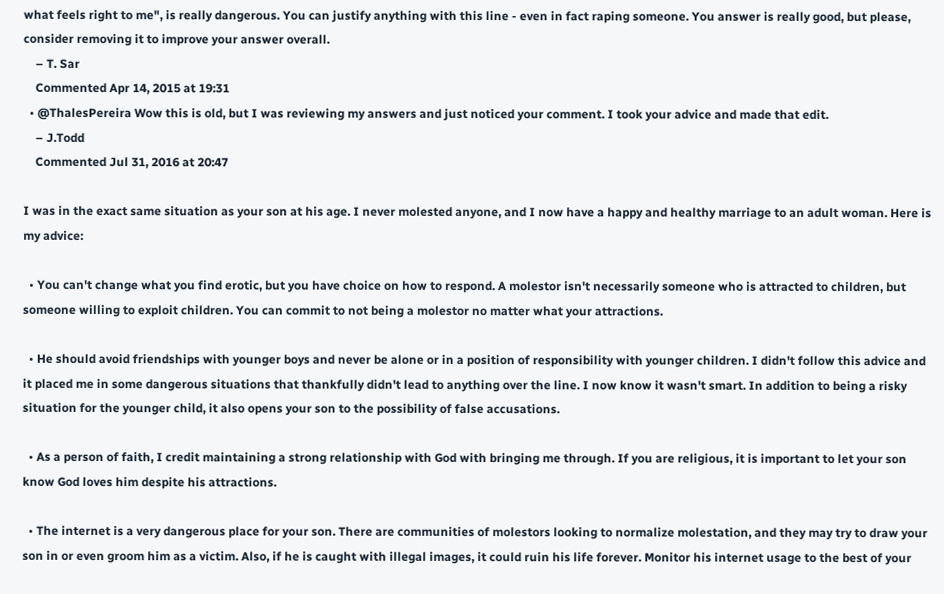what feels right to me", is really dangerous. You can justify anything with this line - even in fact raping someone. You answer is really good, but please, consider removing it to improve your answer overall.
    – T. Sar
    Commented Apr 14, 2015 at 19:31
  • @ThalesPereira Wow this is old, but I was reviewing my answers and just noticed your comment. I took your advice and made that edit.
    – J.Todd
    Commented Jul 31, 2016 at 20:47

I was in the exact same situation as your son at his age. I never molested anyone, and I now have a happy and healthy marriage to an adult woman. Here is my advice:

  • You can't change what you find erotic, but you have choice on how to respond. A molestor isn't necessarily someone who is attracted to children, but someone willing to exploit children. You can commit to not being a molestor no matter what your attractions.

  • He should avoid friendships with younger boys and never be alone or in a position of responsibility with younger children. I didn't follow this advice and it placed me in some dangerous situations that thankfully didn't lead to anything over the line. I now know it wasn't smart. In addition to being a risky situation for the younger child, it also opens your son to the possibility of false accusations.

  • As a person of faith, I credit maintaining a strong relationship with God with bringing me through. If you are religious, it is important to let your son know God loves him despite his attractions.

  • The internet is a very dangerous place for your son. There are communities of molestors looking to normalize molestation, and they may try to draw your son in or even groom him as a victim. Also, if he is caught with illegal images, it could ruin his life forever. Monitor his internet usage to the best of your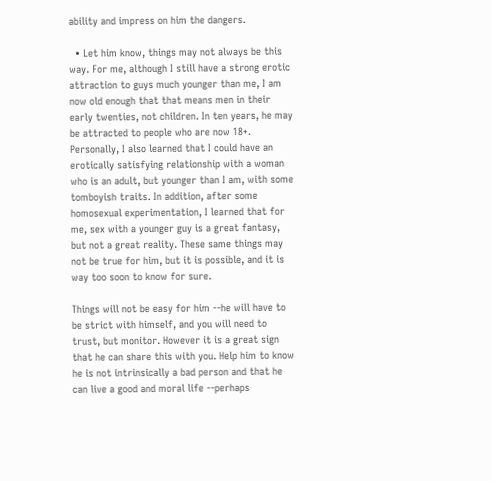ability and impress on him the dangers.

  • Let him know, things may not always be this way. For me, although I still have a strong erotic attraction to guys much younger than me, I am now old enough that that means men in their early twenties, not children. In ten years, he may be attracted to people who are now 18+. Personally, I also learned that I could have an erotically satisfying relationship with a woman who is an adult, but younger than I am, with some tomboyish traits. In addition, after some homosexual experimentation, I learned that for me, sex with a younger guy is a great fantasy, but not a great reality. These same things may not be true for him, but it is possible, and it is way too soon to know for sure.

Things will not be easy for him --he will have to be strict with himself, and you will need to trust, but monitor. However it is a great sign that he can share this with you. Help him to know he is not intrinsically a bad person and that he can live a good and moral life --perhaps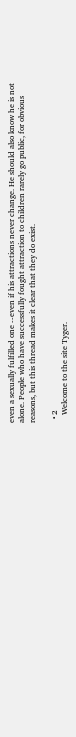even a sexually fulfilled one --even if his attractions never change. He should also know he is not alone. People who have successfully fought attraction to children rarely go public, for obvious reasons, but this thread makes it clear that they do exist.

  • 2
    Welcome to the site Tyger.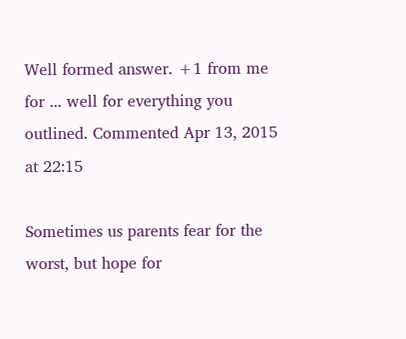Well formed answer. +1 from me for ... well for everything you outlined. Commented Apr 13, 2015 at 22:15

Sometimes us parents fear for the worst, but hope for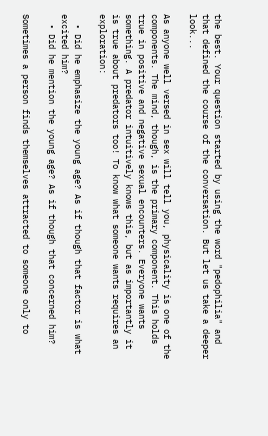the best. Your question started by using the word "pedophilia" and that defined the course of the conversation. But let us take a deeper look...

As anyone well versed in sex will tell you, physicality is one of the components. The mind, though, is the primary component. This holds true in positive and negative sexual encounters. Everyone wants something. A predator intuitively knows this, but as importantly it is true about predators too! To know what someone wants requires an exploration:

  • Did he emphasize the young age? As if though that factor is what excited him?
  • Did he mention the young age? As if though that concerned him?

Sometimes a person finds themselves attracted to someone only to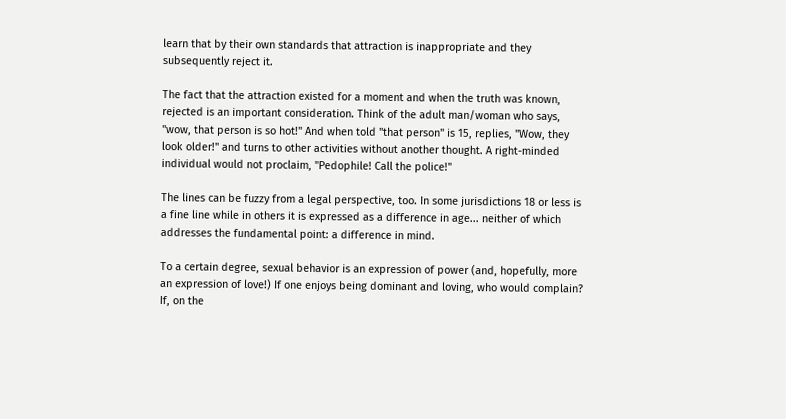learn that by their own standards that attraction is inappropriate and they subsequently reject it.

The fact that the attraction existed for a moment and when the truth was known, rejected is an important consideration. Think of the adult man/woman who says, "wow, that person is so hot!" And when told "that person" is 15, replies, "Wow, they look older!" and turns to other activities without another thought. A right-minded individual would not proclaim, "Pedophile! Call the police!"

The lines can be fuzzy from a legal perspective, too. In some jurisdictions 18 or less is a fine line while in others it is expressed as a difference in age... neither of which addresses the fundamental point: a difference in mind.

To a certain degree, sexual behavior is an expression of power (and, hopefully, more an expression of love!) If one enjoys being dominant and loving, who would complain? If, on the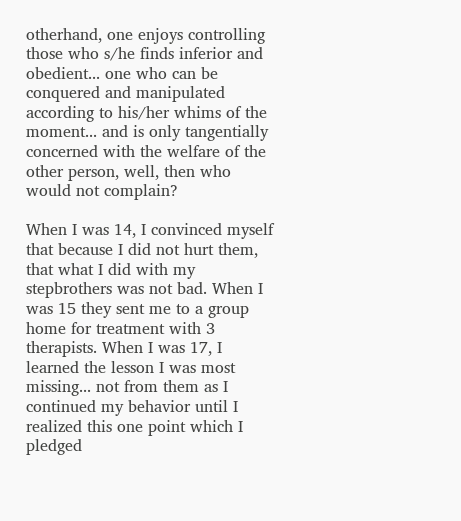otherhand, one enjoys controlling those who s/he finds inferior and obedient... one who can be conquered and manipulated according to his/her whims of the moment... and is only tangentially concerned with the welfare of the other person, well, then who would not complain?

When I was 14, I convinced myself that because I did not hurt them, that what I did with my stepbrothers was not bad. When I was 15 they sent me to a group home for treatment with 3 therapists. When I was 17, I learned the lesson I was most missing... not from them as I continued my behavior until I realized this one point which I pledged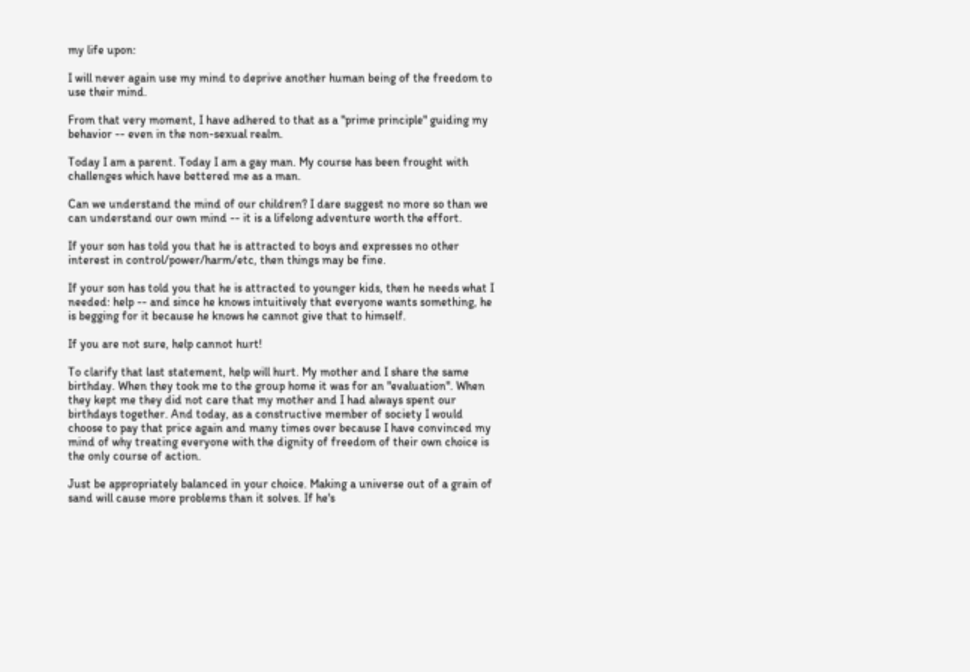my life upon:

I will never again use my mind to deprive another human being of the freedom to use their mind.

From that very moment, I have adhered to that as a "prime principle" guiding my behavior -- even in the non-sexual realm.

Today I am a parent. Today I am a gay man. My course has been frought with challenges which have bettered me as a man.

Can we understand the mind of our children? I dare suggest no more so than we can understand our own mind -- it is a lifelong adventure worth the effort.

If your son has told you that he is attracted to boys and expresses no other interest in control/power/harm/etc, then things may be fine.

If your son has told you that he is attracted to younger kids, then he needs what I needed: help -- and since he knows intuitively that everyone wants something, he is begging for it because he knows he cannot give that to himself.

If you are not sure, help cannot hurt!

To clarify that last statement, help will hurt. My mother and I share the same birthday. When they took me to the group home it was for an "evaluation". When they kept me they did not care that my mother and I had always spent our birthdays together. And today, as a constructive member of society I would choose to pay that price again and many times over because I have convinced my mind of why treating everyone with the dignity of freedom of their own choice is the only course of action.

Just be appropriately balanced in your choice. Making a universe out of a grain of sand will cause more problems than it solves. If he's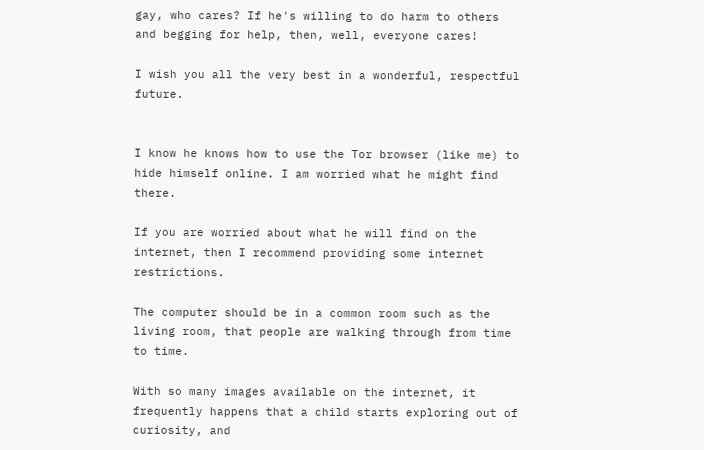gay, who cares? If he's willing to do harm to others and begging for help, then, well, everyone cares!

I wish you all the very best in a wonderful, respectful future.


I know he knows how to use the Tor browser (like me) to hide himself online. I am worried what he might find there.

If you are worried about what he will find on the internet, then I recommend providing some internet restrictions.

The computer should be in a common room such as the living room, that people are walking through from time to time.

With so many images available on the internet, it frequently happens that a child starts exploring out of curiosity, and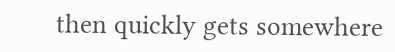then quickly gets somewhere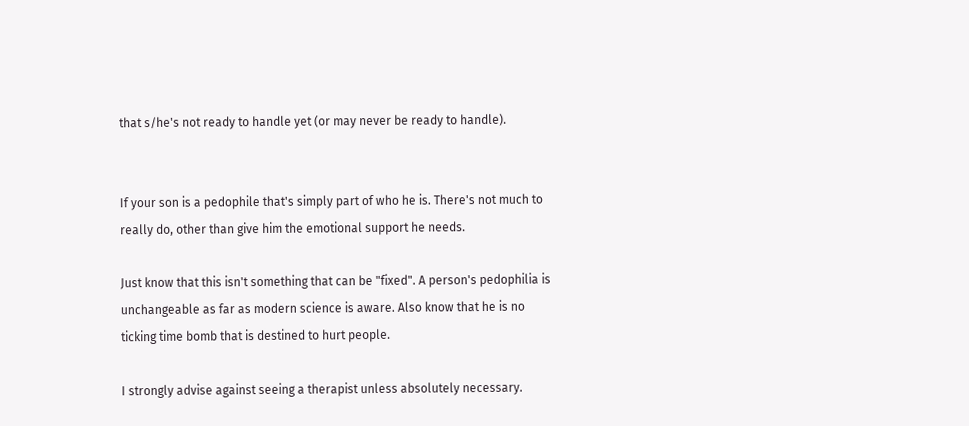that s/he's not ready to handle yet (or may never be ready to handle).


If your son is a pedophile that's simply part of who he is. There's not much to really do, other than give him the emotional support he needs.

Just know that this isn't something that can be "fixed". A person's pedophilia is unchangeable as far as modern science is aware. Also know that he is no ticking time bomb that is destined to hurt people.

I strongly advise against seeing a therapist unless absolutely necessary.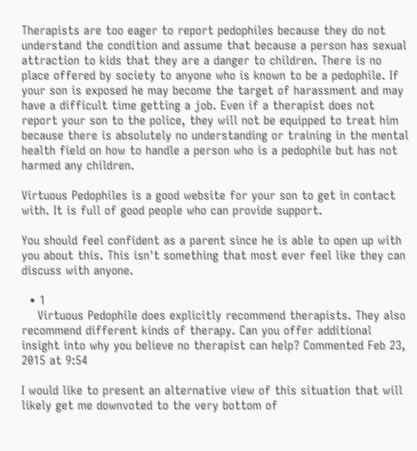Therapists are too eager to report pedophiles because they do not understand the condition and assume that because a person has sexual attraction to kids that they are a danger to children. There is no place offered by society to anyone who is known to be a pedophile. If your son is exposed he may become the target of harassment and may have a difficult time getting a job. Even if a therapist does not report your son to the police, they will not be equipped to treat him because there is absolutely no understanding or training in the mental health field on how to handle a person who is a pedophile but has not harmed any children.

Virtuous Pedophiles is a good website for your son to get in contact with. It is full of good people who can provide support.

You should feel confident as a parent since he is able to open up with you about this. This isn't something that most ever feel like they can discuss with anyone.

  • 1
    Virtuous Pedophile does explicitly recommend therapists. They also recommend different kinds of therapy. Can you offer additional insight into why you believe no therapist can help? Commented Feb 23, 2015 at 9:54

I would like to present an alternative view of this situation that will likely get me downvoted to the very bottom of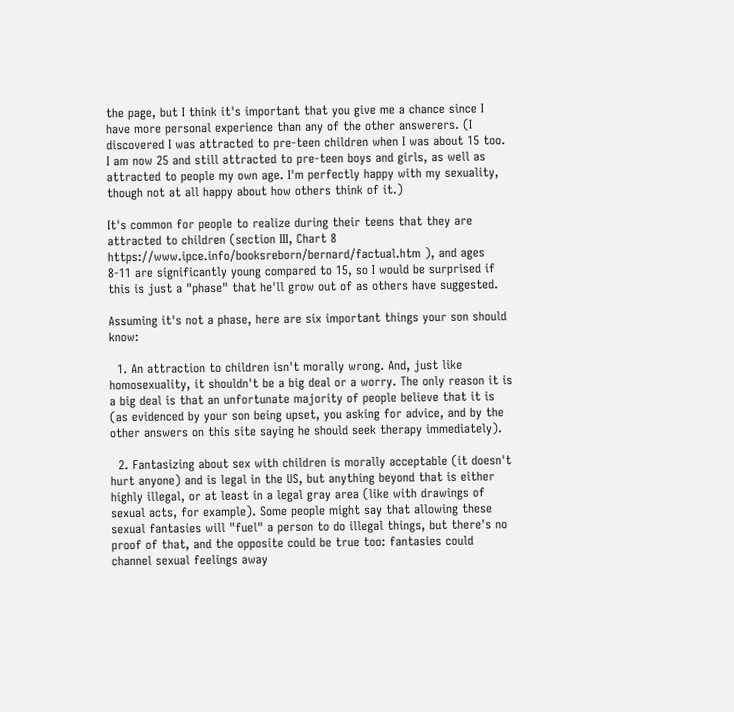the page, but I think it's important that you give me a chance since I have more personal experience than any of the other answerers. (I discovered I was attracted to pre-teen children when I was about 15 too. I am now 25 and still attracted to pre-teen boys and girls, as well as attracted to people my own age. I'm perfectly happy with my sexuality, though not at all happy about how others think of it.)

It's common for people to realize during their teens that they are attracted to children (section III, Chart 8 https://www.ipce.info/booksreborn/bernard/factual.htm ), and ages 8-11 are significantly young compared to 15, so I would be surprised if this is just a "phase" that he'll grow out of as others have suggested.

Assuming it's not a phase, here are six important things your son should know:

  1. An attraction to children isn't morally wrong. And, just like homosexuality, it shouldn't be a big deal or a worry. The only reason it is a big deal is that an unfortunate majority of people believe that it is (as evidenced by your son being upset, you asking for advice, and by the other answers on this site saying he should seek therapy immediately).

  2. Fantasizing about sex with children is morally acceptable (it doesn't hurt anyone) and is legal in the US, but anything beyond that is either highly illegal, or at least in a legal gray area (like with drawings of sexual acts, for example). Some people might say that allowing these sexual fantasies will "fuel" a person to do illegal things, but there's no proof of that, and the opposite could be true too: fantasies could channel sexual feelings away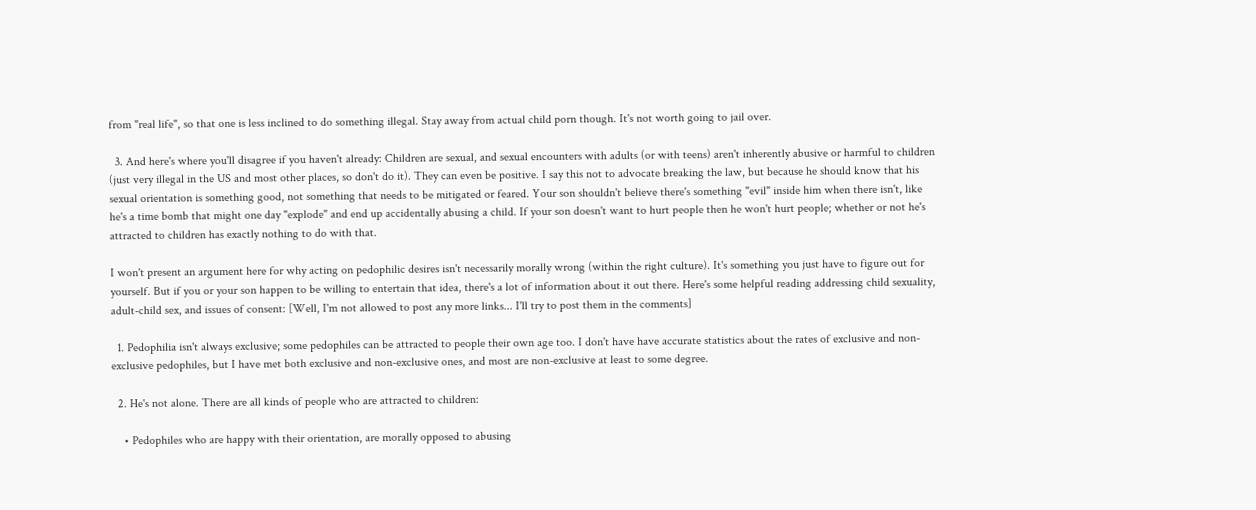from "real life", so that one is less inclined to do something illegal. Stay away from actual child porn though. It's not worth going to jail over.

  3. And here's where you'll disagree if you haven't already: Children are sexual, and sexual encounters with adults (or with teens) aren't inherently abusive or harmful to children (just very illegal in the US and most other places, so don't do it). They can even be positive. I say this not to advocate breaking the law, but because he should know that his sexual orientation is something good, not something that needs to be mitigated or feared. Your son shouldn't believe there's something "evil" inside him when there isn't, like he's a time bomb that might one day "explode" and end up accidentally abusing a child. If your son doesn't want to hurt people then he won't hurt people; whether or not he's attracted to children has exactly nothing to do with that.

I won't present an argument here for why acting on pedophilic desires isn't necessarily morally wrong (within the right culture). It's something you just have to figure out for yourself. But if you or your son happen to be willing to entertain that idea, there's a lot of information about it out there. Here's some helpful reading addressing child sexuality, adult-child sex, and issues of consent: [Well, I'm not allowed to post any more links... I'll try to post them in the comments]

  1. Pedophilia isn't always exclusive; some pedophiles can be attracted to people their own age too. I don't have have accurate statistics about the rates of exclusive and non-exclusive pedophiles, but I have met both exclusive and non-exclusive ones, and most are non-exclusive at least to some degree.

  2. He's not alone. There are all kinds of people who are attracted to children:

    • Pedophiles who are happy with their orientation, are morally opposed to abusing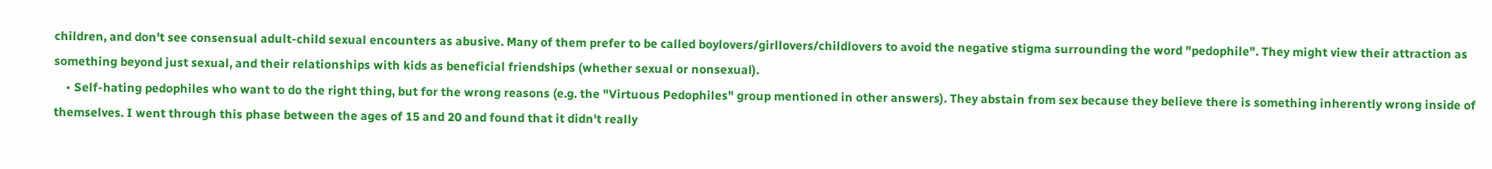children, and don't see consensual adult-child sexual encounters as abusive. Many of them prefer to be called boylovers/girllovers/childlovers to avoid the negative stigma surrounding the word "pedophile". They might view their attraction as something beyond just sexual, and their relationships with kids as beneficial friendships (whether sexual or nonsexual).
    • Self-hating pedophiles who want to do the right thing, but for the wrong reasons (e.g. the "Virtuous Pedophiles" group mentioned in other answers). They abstain from sex because they believe there is something inherently wrong inside of themselves. I went through this phase between the ages of 15 and 20 and found that it didn't really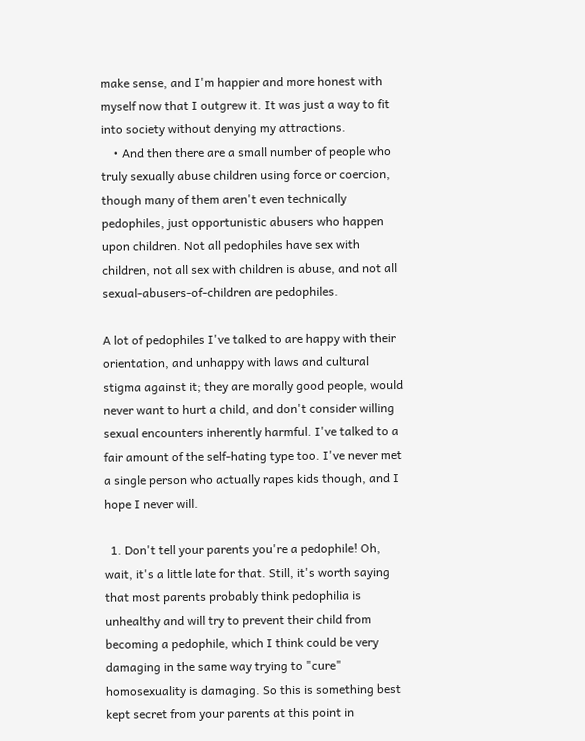make sense, and I'm happier and more honest with myself now that I outgrew it. It was just a way to fit into society without denying my attractions.
    • And then there are a small number of people who truly sexually abuse children using force or coercion, though many of them aren't even technically pedophiles, just opportunistic abusers who happen upon children. Not all pedophiles have sex with children, not all sex with children is abuse, and not all sexual-abusers-of-children are pedophiles.

A lot of pedophiles I've talked to are happy with their orientation, and unhappy with laws and cultural stigma against it; they are morally good people, would never want to hurt a child, and don't consider willing sexual encounters inherently harmful. I've talked to a fair amount of the self-hating type too. I've never met a single person who actually rapes kids though, and I hope I never will.

  1. Don't tell your parents you're a pedophile! Oh, wait, it's a little late for that. Still, it's worth saying that most parents probably think pedophilia is unhealthy and will try to prevent their child from becoming a pedophile, which I think could be very damaging in the same way trying to "cure" homosexuality is damaging. So this is something best kept secret from your parents at this point in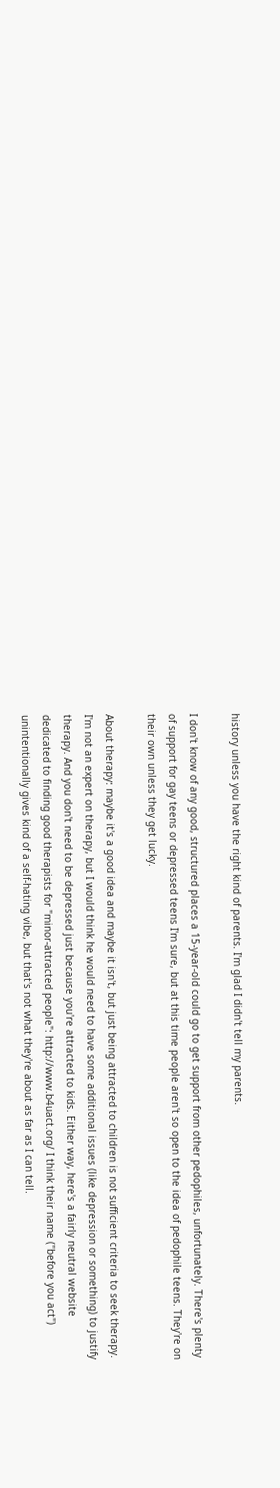history unless you have the right kind of parents. I'm glad I didn't tell my parents.

I don't know of any good, structured places a 15-year-old could go to get support from other pedophiles, unfortunately. There's plenty of support for gay teens or depressed teens I'm sure, but at this time people aren't so open to the idea of pedophile teens. They're on their own unless they get lucky.

About therapy: maybe it's a good idea and maybe it isn't, but just being attracted to children is not sufficient criteria to seek therapy. I'm not an expert on therapy, but I would think he would need to have some additional issues (like depression or something) to justify therapy. And you don't need to be depressed just because you're attracted to kids. Either way, here's a fairly neutral website dedicated to finding good therapists for "minor-attracted people": http://www.b4uact.org/ I think their name ("before you act") unintentionally gives kind of a self-hating vibe, but that's not what they're about as far as I can tell.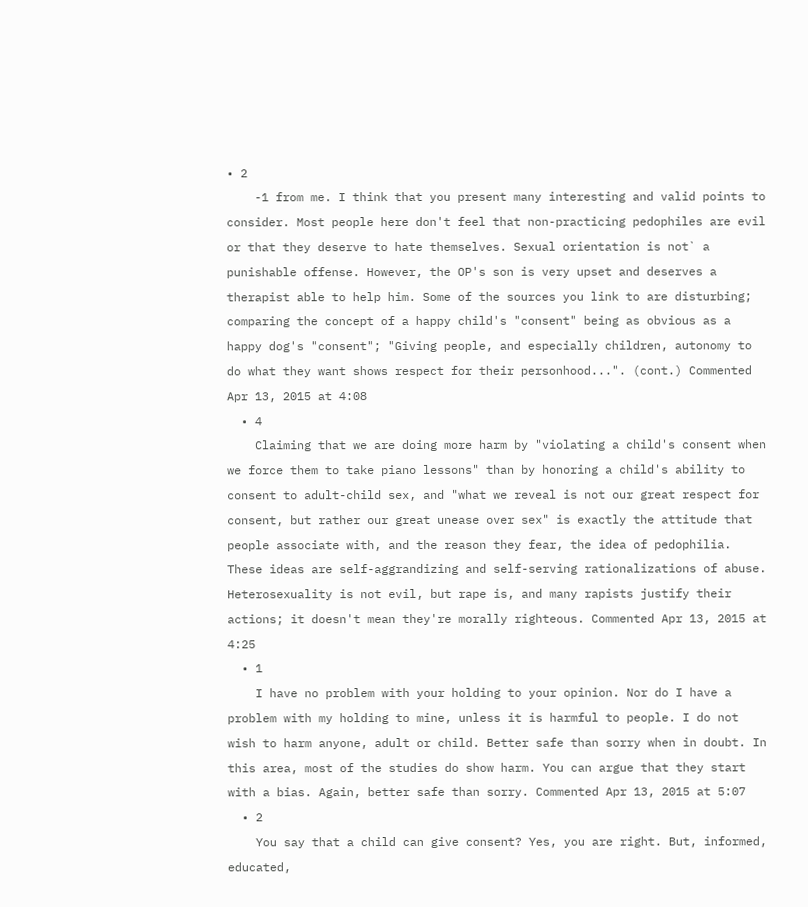• 2
    -1 from me. I think that you present many interesting and valid points to consider. Most people here don't feel that non-practicing pedophiles are evil or that they deserve to hate themselves. Sexual orientation is not` a punishable offense. However, the OP's son is very upset and deserves a therapist able to help him. Some of the sources you link to are disturbing; comparing the concept of a happy child's "consent" being as obvious as a happy dog's "consent"; "Giving people, and especially children, autonomy to do what they want shows respect for their personhood...". (cont.) Commented Apr 13, 2015 at 4:08
  • 4
    Claiming that we are doing more harm by "violating a child's consent when we force them to take piano lessons" than by honoring a child's ability to consent to adult-child sex, and "what we reveal is not our great respect for consent, but rather our great unease over sex" is exactly the attitude that people associate with, and the reason they fear, the idea of pedophilia. These ideas are self-aggrandizing and self-serving rationalizations of abuse. Heterosexuality is not evil, but rape is, and many rapists justify their actions; it doesn't mean they're morally righteous. Commented Apr 13, 2015 at 4:25
  • 1
    I have no problem with your holding to your opinion. Nor do I have a problem with my holding to mine, unless it is harmful to people. I do not wish to harm anyone, adult or child. Better safe than sorry when in doubt. In this area, most of the studies do show harm. You can argue that they start with a bias. Again, better safe than sorry. Commented Apr 13, 2015 at 5:07
  • 2
    You say that a child can give consent? Yes, you are right. But, informed, educated,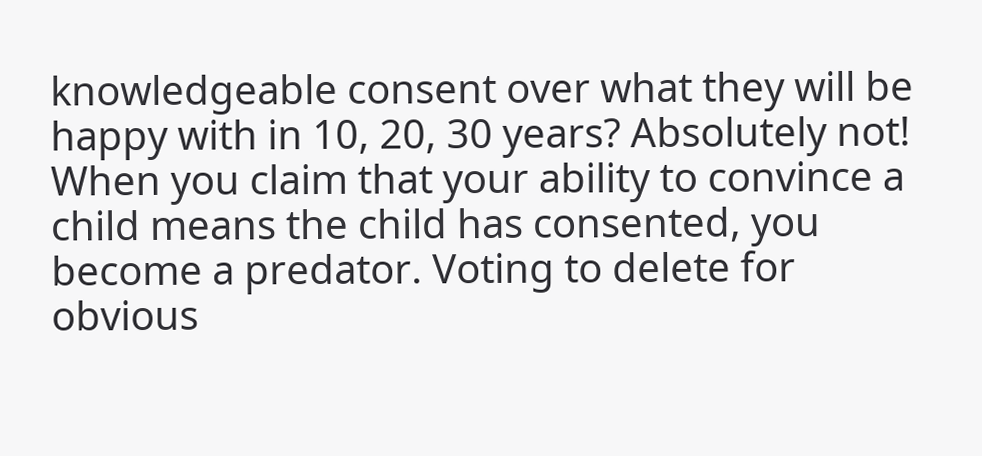knowledgeable consent over what they will be happy with in 10, 20, 30 years? Absolutely not! When you claim that your ability to convince a child means the child has consented, you become a predator. Voting to delete for obvious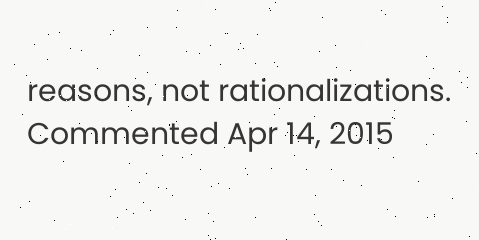reasons, not rationalizations. Commented Apr 14, 2015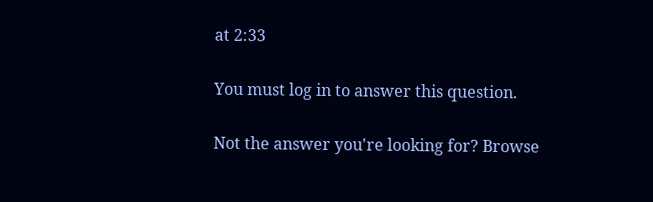at 2:33

You must log in to answer this question.

Not the answer you're looking for? Browse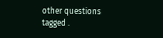other questions tagged .